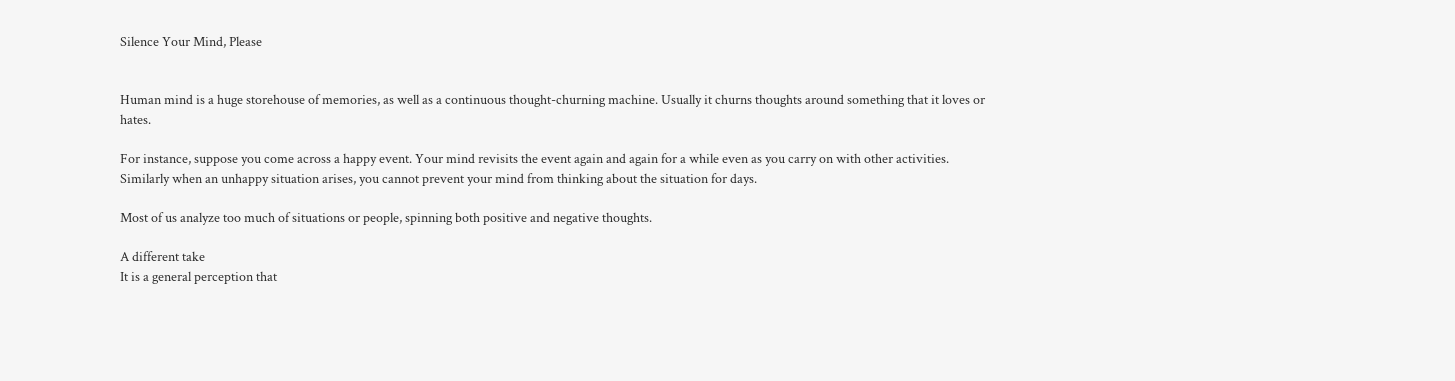Silence Your Mind, Please


Human mind is a huge storehouse of memories, as well as a continuous thought-churning machine. Usually it churns thoughts around something that it loves or hates.

For instance, suppose you come across a happy event. Your mind revisits the event again and again for a while even as you carry on with other activities. Similarly when an unhappy situation arises, you cannot prevent your mind from thinking about the situation for days.

Most of us analyze too much of situations or people, spinning both positive and negative thoughts.

A different take
It is a general perception that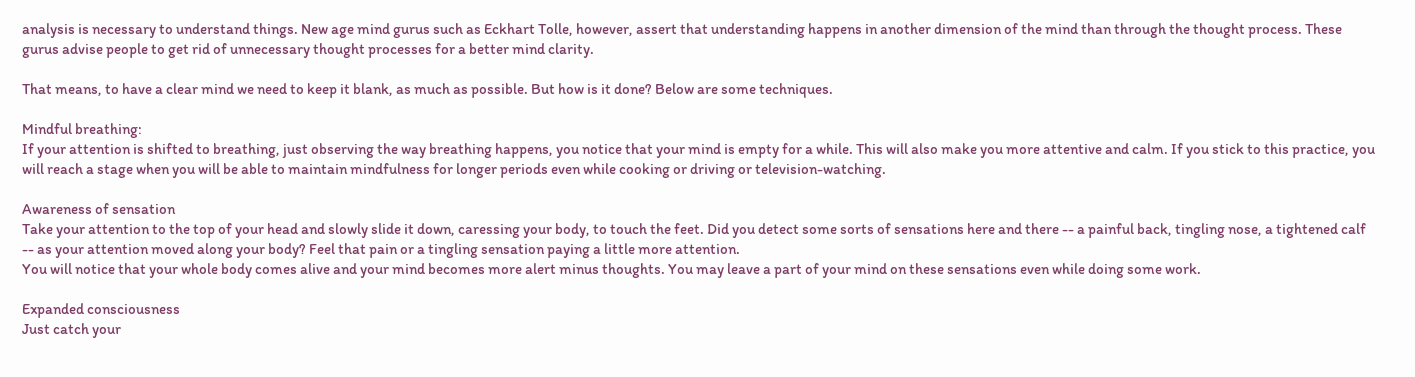analysis is necessary to understand things. New age mind gurus such as Eckhart Tolle, however, assert that understanding happens in another dimension of the mind than through the thought process. These gurus advise people to get rid of unnecessary thought processes for a better mind clarity.

That means, to have a clear mind we need to keep it blank, as much as possible. But how is it done? Below are some techniques.

Mindful breathing:
If your attention is shifted to breathing, just observing the way breathing happens, you notice that your mind is empty for a while. This will also make you more attentive and calm. If you stick to this practice, you will reach a stage when you will be able to maintain mindfulness for longer periods even while cooking or driving or television-watching.

Awareness of sensation
Take your attention to the top of your head and slowly slide it down, caressing your body, to touch the feet. Did you detect some sorts of sensations here and there -- a painful back, tingling nose, a tightened calf -- as your attention moved along your body? Feel that pain or a tingling sensation paying a little more attention.
You will notice that your whole body comes alive and your mind becomes more alert minus thoughts. You may leave a part of your mind on these sensations even while doing some work.

Expanded consciousness
Just catch your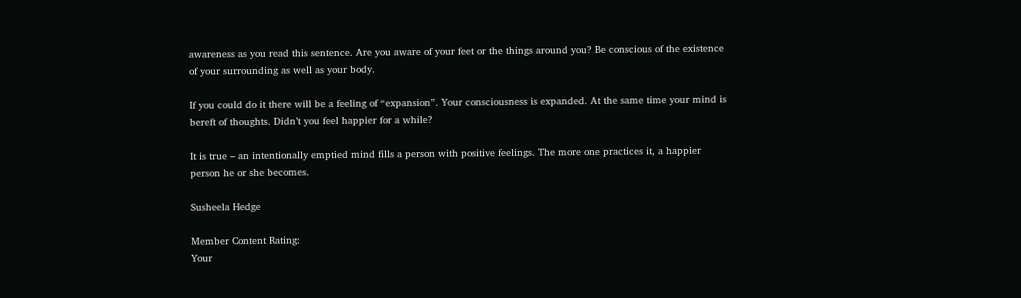awareness as you read this sentence. Are you aware of your feet or the things around you? Be conscious of the existence of your surrounding as well as your body.

If you could do it there will be a feeling of “expansion”. Your consciousness is expanded. At the same time your mind is bereft of thoughts. Didn’t you feel happier for a while?

It is true – an intentionally emptied mind fills a person with positive feelings. The more one practices it, a happier person he or she becomes.

Susheela Hedge

Member Content Rating:
Your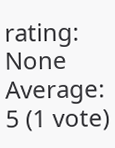rating: None Average: 5 (1 vote)